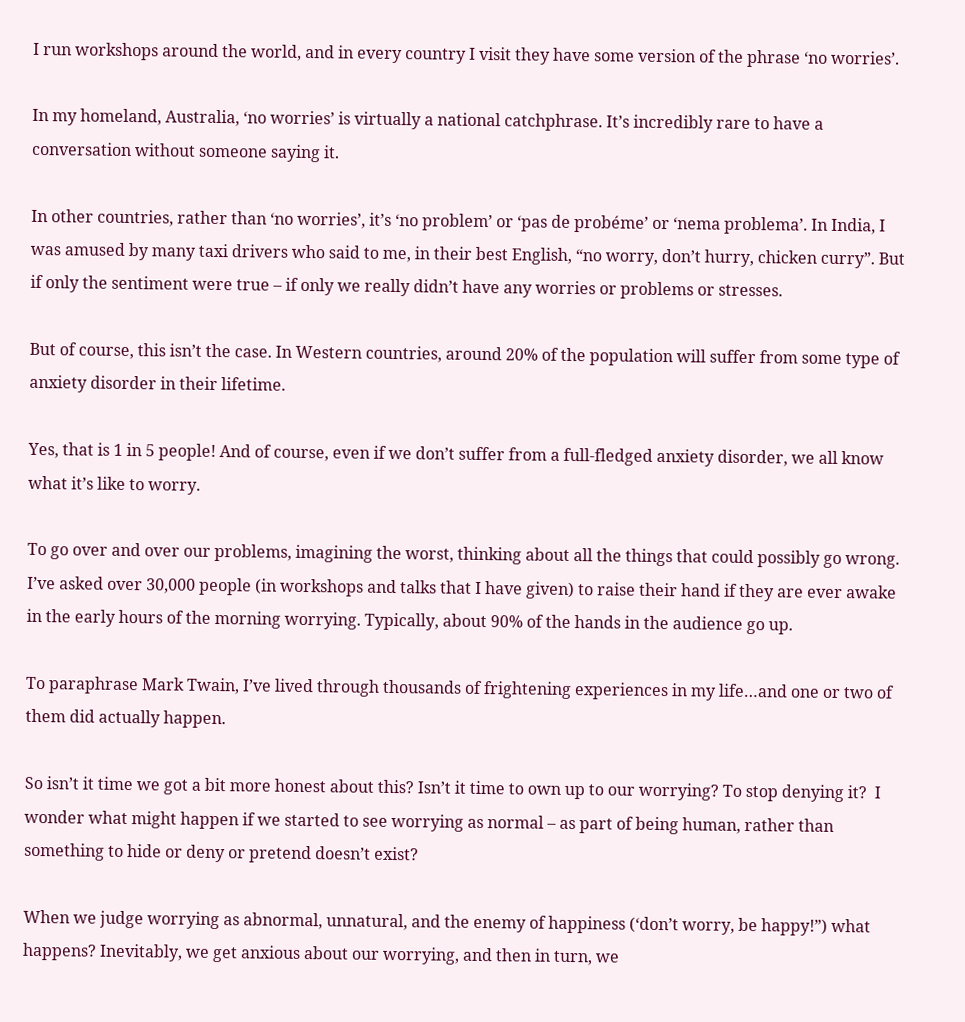I run workshops around the world, and in every country I visit they have some version of the phrase ‘no worries’.

In my homeland, Australia, ‘no worries’ is virtually a national catchphrase. It’s incredibly rare to have a conversation without someone saying it.

In other countries, rather than ‘no worries’, it’s ‘no problem’ or ‘pas de probéme’ or ‘nema problema’. In India, I was amused by many taxi drivers who said to me, in their best English, “no worry, don’t hurry, chicken curry”. But if only the sentiment were true – if only we really didn’t have any worries or problems or stresses.

But of course, this isn’t the case. In Western countries, around 20% of the population will suffer from some type of anxiety disorder in their lifetime.

Yes, that is 1 in 5 people! And of course, even if we don’t suffer from a full-fledged anxiety disorder, we all know what it’s like to worry.

To go over and over our problems, imagining the worst, thinking about all the things that could possibly go wrong. I’ve asked over 30,000 people (in workshops and talks that I have given) to raise their hand if they are ever awake in the early hours of the morning worrying. Typically, about 90% of the hands in the audience go up.

To paraphrase Mark Twain, I’ve lived through thousands of frightening experiences in my life…and one or two of them did actually happen.

So isn’t it time we got a bit more honest about this? Isn’t it time to own up to our worrying? To stop denying it?  I wonder what might happen if we started to see worrying as normal – as part of being human, rather than something to hide or deny or pretend doesn’t exist?

When we judge worrying as abnormal, unnatural, and the enemy of happiness (‘don’t worry, be happy!”) what happens? Inevitably, we get anxious about our worrying, and then in turn, we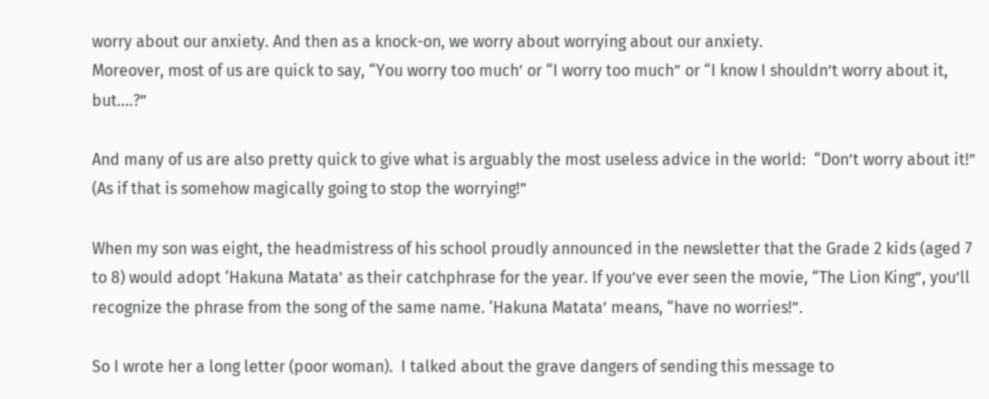worry about our anxiety. And then as a knock-on, we worry about worrying about our anxiety.
Moreover, most of us are quick to say, “You worry too much’ or “I worry too much” or “I know I shouldn’t worry about it, but….?”

And many of us are also pretty quick to give what is arguably the most useless advice in the world:  “Don’t worry about it!”  (As if that is somehow magically going to stop the worrying!”

When my son was eight, the headmistress of his school proudly announced in the newsletter that the Grade 2 kids (aged 7 to 8) would adopt ‘Hakuna Matata’ as their catchphrase for the year. If you’ve ever seen the movie, “The Lion King”, you’ll recognize the phrase from the song of the same name. ‘Hakuna Matata’ means, “have no worries!”.

So I wrote her a long letter (poor woman).  I talked about the grave dangers of sending this message to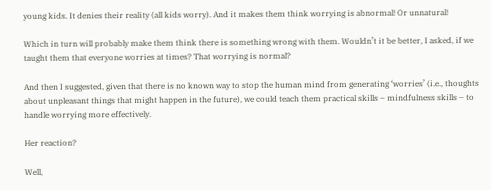young kids. It denies their reality (all kids worry). And it makes them think worrying is abnormal! Or unnatural!

Which in turn will probably make them think there is something wrong with them. Wouldn’t it be better, I asked, if we taught them that everyone worries at times? That worrying is normal?

And then I suggested, given that there is no known way to stop the human mind from generating ‘worries’ (i.e., thoughts about unpleasant things that might happen in the future), we could teach them practical skills – mindfulness skills – to handle worrying more effectively.

Her reaction?

Well,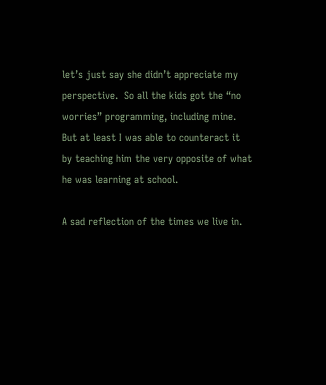let’s just say she didn’t appreciate my perspective.  So all the kids got the “no worries” programming, including mine. But at least I was able to counteract it by teaching him the very opposite of what he was learning at school.

A sad reflection of the times we live in.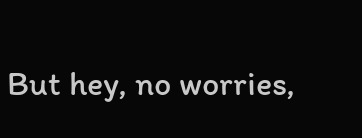But hey, no worries,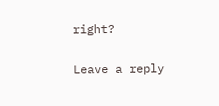right?

Leave a reply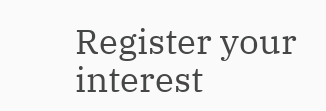Register your interest